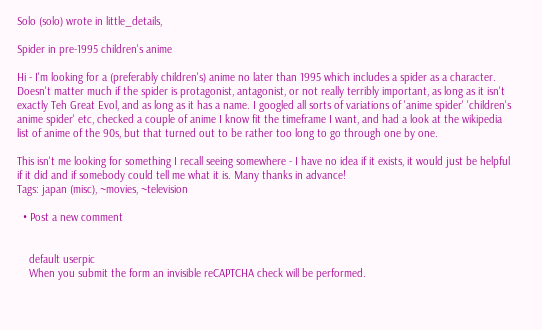Solo (solo) wrote in little_details,

Spider in pre-1995 children's anime

Hi - I'm looking for a (preferably children's) anime no later than 1995 which includes a spider as a character. Doesn't matter much if the spider is protagonist, antagonist, or not really terribly important, as long as it isn't exactly Teh Great Evol, and as long as it has a name. I googled all sorts of variations of 'anime spider' 'children's anime spider' etc, checked a couple of anime I know fit the timeframe I want, and had a look at the wikipedia list of anime of the 90s, but that turned out to be rather too long to go through one by one.

This isn't me looking for something I recall seeing somewhere - I have no idea if it exists, it would just be helpful if it did and if somebody could tell me what it is. Many thanks in advance!
Tags: japan (misc), ~movies, ~television

  • Post a new comment


    default userpic
    When you submit the form an invisible reCAPTCHA check will be performed.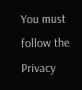You must follow the Privacy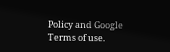Policy and Google Terms of use.